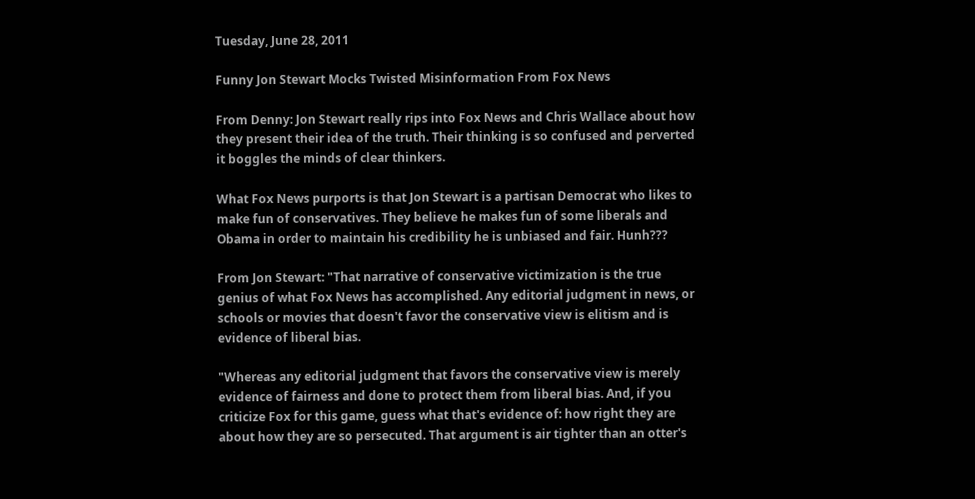Tuesday, June 28, 2011

Funny Jon Stewart Mocks Twisted Misinformation From Fox News

From Denny: Jon Stewart really rips into Fox News and Chris Wallace about how they present their idea of the truth. Their thinking is so confused and perverted it boggles the minds of clear thinkers.

What Fox News purports is that Jon Stewart is a partisan Democrat who likes to make fun of conservatives. They believe he makes fun of some liberals and Obama in order to maintain his credibility he is unbiased and fair. Hunh???

From Jon Stewart: "That narrative of conservative victimization is the true genius of what Fox News has accomplished. Any editorial judgment in news, or schools or movies that doesn't favor the conservative view is elitism and is evidence of liberal bias.

"Whereas any editorial judgment that favors the conservative view is merely evidence of fairness and done to protect them from liberal bias. And, if you criticize Fox for this game, guess what that's evidence of: how right they are about how they are so persecuted. That argument is air tighter than an otter's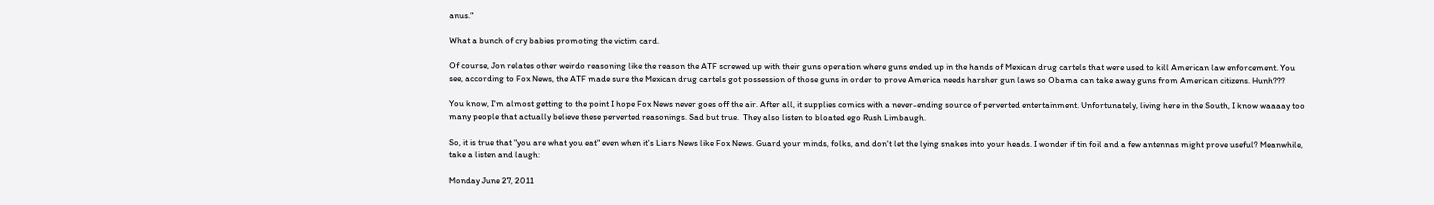anus."

What a bunch of cry babies promoting the victim card.

Of course, Jon relates other weirdo reasoning like the reason the ATF screwed up with their guns operation where guns ended up in the hands of Mexican drug cartels that were used to kill American law enforcement. You see, according to Fox News, the ATF made sure the Mexican drug cartels got possession of those guns in order to prove America needs harsher gun laws so Obama can take away guns from American citizens. Hunh???

You know, I'm almost getting to the point I hope Fox News never goes off the air. After all, it supplies comics with a never-ending source of perverted entertainment. Unfortunately, living here in the South, I know waaaay too many people that actually believe these perverted reasonings. Sad but true.  They also listen to bloated ego Rush Limbaugh.

So, it is true that "you are what you eat" even when it's Liars News like Fox News. Guard your minds, folks, and don't let the lying snakes into your heads. I wonder if tin foil and a few antennas might prove useful? Meanwhile, take a listen and laugh:

Monday June 27, 2011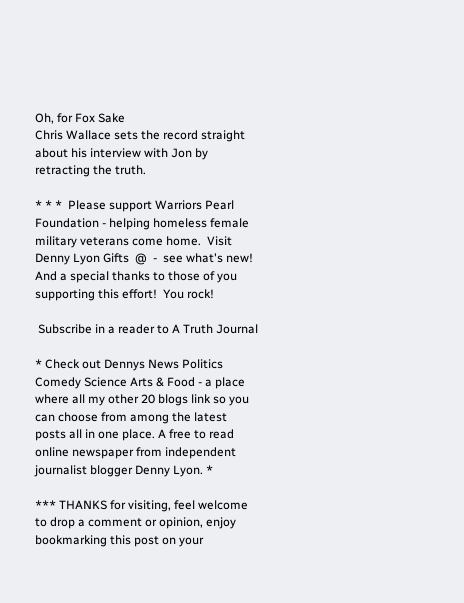Oh, for Fox Sake
Chris Wallace sets the record straight about his interview with Jon by retracting the truth.

* * *  Please support Warriors Pearl Foundation - helping homeless female military veterans come home.  Visit Denny Lyon Gifts  @  -  see what's new!  And a special thanks to those of you supporting this effort!  You rock!

 Subscribe in a reader to A Truth Journal

* Check out Dennys News Politics Comedy Science Arts & Food - a place where all my other 20 blogs link so you can choose from among the latest posts all in one place. A free to read online newspaper from independent journalist blogger Denny Lyon. *

*** THANKS for visiting, feel welcome to drop a comment or opinion, enjoy bookmarking this post on your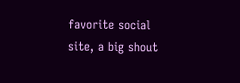favorite social site, a big shout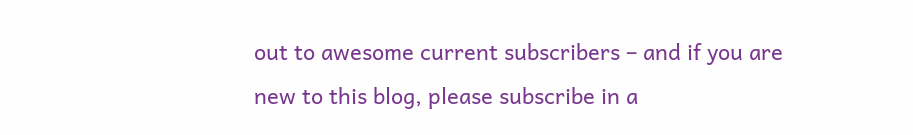out to awesome current subscribers – and if you are new to this blog, please subscribe in a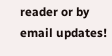reader or by email updates!